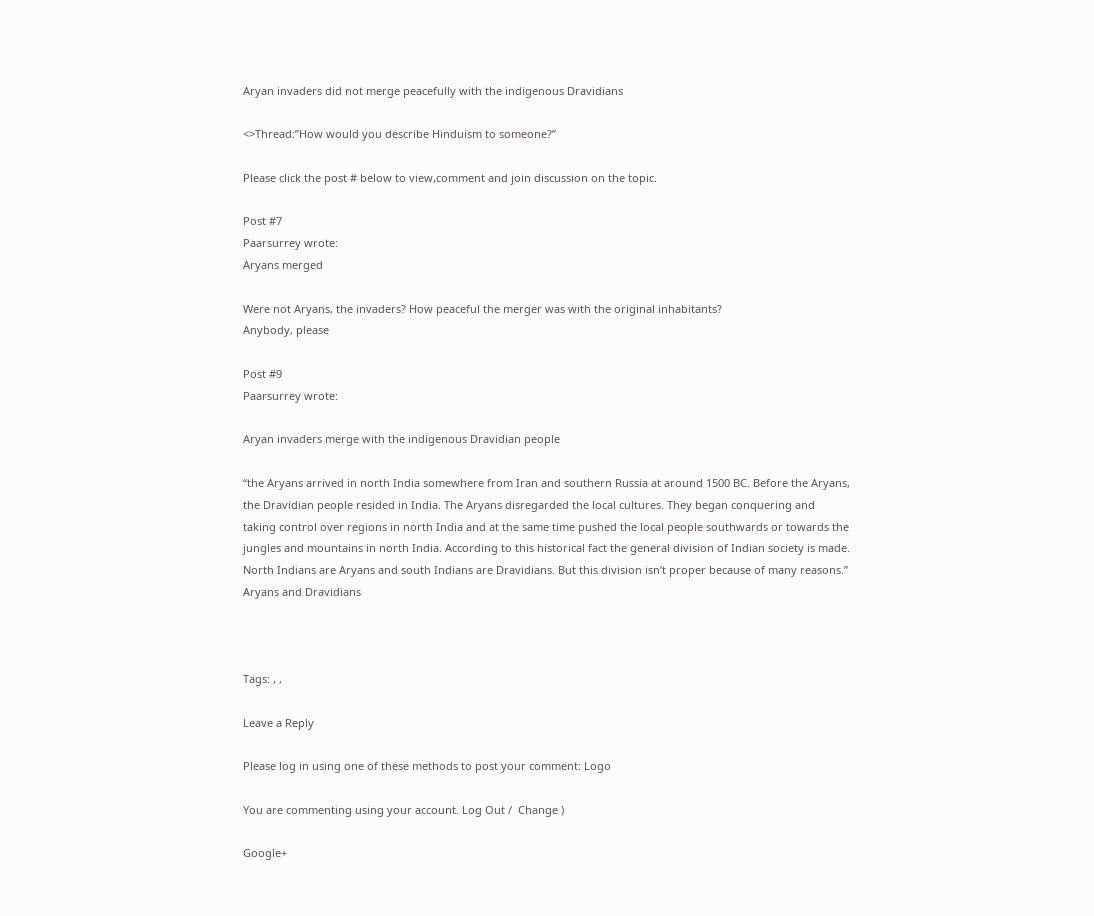Aryan invaders did not merge peacefully with the indigenous Dravidians

<>Thread:”How would you describe Hinduism to someone?”

Please click the post # below to view,comment and join discussion on the topic.

Post #7
Paarsurrey wrote:
Aryans merged

Were not Aryans, the invaders? How peaceful the merger was with the original inhabitants?
Anybody, please

Post #9
Paarsurrey wrote:

Aryan invaders merge with the indigenous Dravidian people

“the Aryans arrived in north India somewhere from Iran and southern Russia at around 1500 BC. Before the Aryans, the Dravidian people resided in India. The Aryans disregarded the local cultures. They began conquering and taking control over regions in north India and at the same time pushed the local people southwards or towards the jungles and mountains in north India. According to this historical fact the general division of Indian society is made. North Indians are Aryans and south Indians are Dravidians. But this division isn’t proper because of many reasons.”
Aryans and Dravidians



Tags: , ,

Leave a Reply

Please log in using one of these methods to post your comment: Logo

You are commenting using your account. Log Out /  Change )

Google+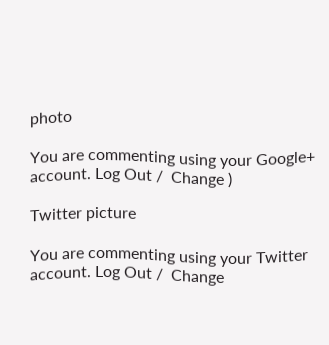photo

You are commenting using your Google+ account. Log Out /  Change )

Twitter picture

You are commenting using your Twitter account. Log Out /  Change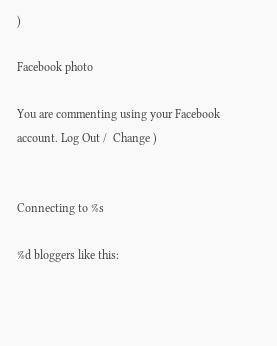)

Facebook photo

You are commenting using your Facebook account. Log Out /  Change )


Connecting to %s

%d bloggers like this: